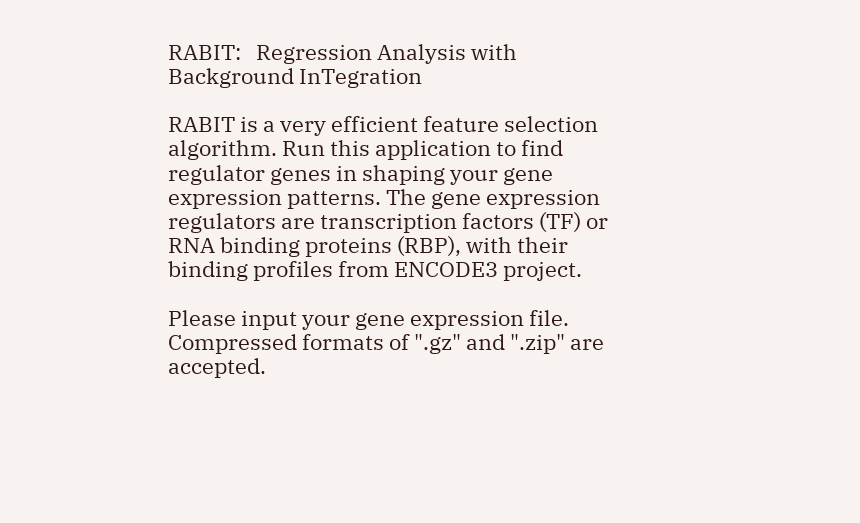RABIT:   Regression Analysis with Background InTegration

RABIT is a very efficient feature selection algorithm. Run this application to find regulator genes in shaping your gene expression patterns. The gene expression regulators are transcription factors (TF) or RNA binding proteins (RBP), with their binding profiles from ENCODE3 project.

Please input your gene expression file. Compressed formats of ".gz" and ".zip" are accepted.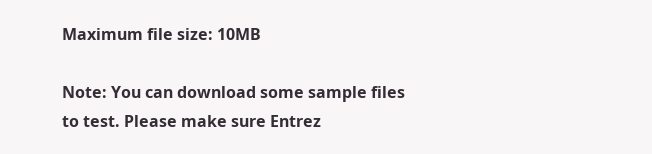Maximum file size: 10MB

Note: You can download some sample files to test. Please make sure Entrez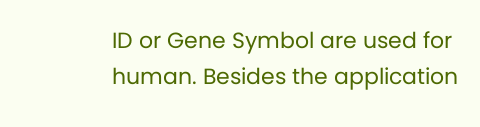ID or Gene Symbol are used for human. Besides the application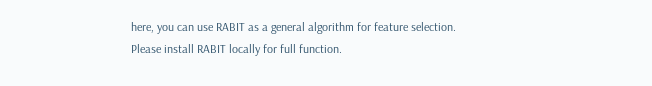here, you can use RABIT as a general algorithm for feature selection. Please install RABIT locally for full function.